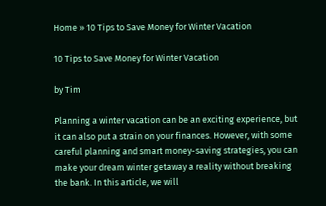Home » 10 Tips to Save Money for Winter Vacation

10 Tips to Save Money for Winter Vacation

by Tim

Planning a winter vacation can be an exciting experience, but it can also put a strain on your finances. However, with some careful planning and smart money-saving strategies, you can make your dream winter getaway a reality without breaking the bank. In this article, we will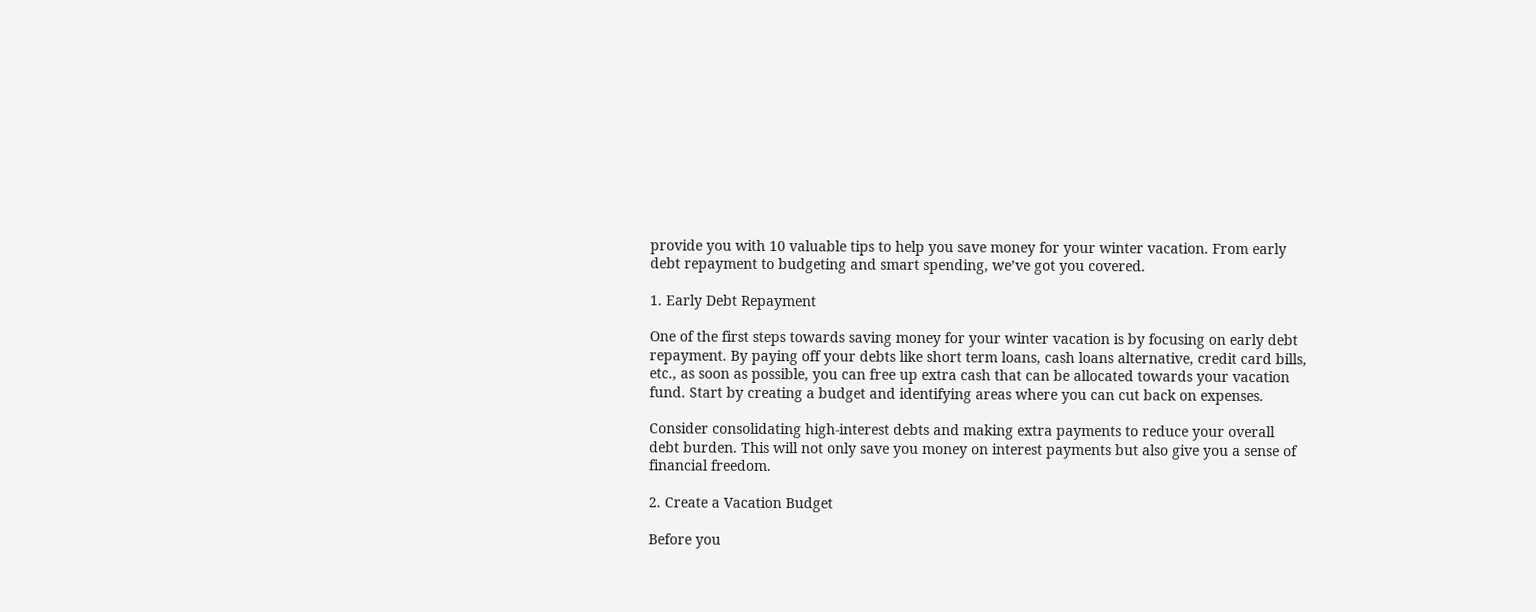provide you with 10 valuable tips to help you save money for your winter vacation. From early debt repayment to budgeting and smart spending, we’ve got you covered.

1. Early Debt Repayment

One of the first steps towards saving money for your winter vacation is by focusing on early debt repayment. By paying off your debts like short term loans, cash loans alternative, credit card bills, etc., as soon as possible, you can free up extra cash that can be allocated towards your vacation fund. Start by creating a budget and identifying areas where you can cut back on expenses.

Consider consolidating high-interest debts and making extra payments to reduce your overall debt burden. This will not only save you money on interest payments but also give you a sense of financial freedom.

2. Create a Vacation Budget

Before you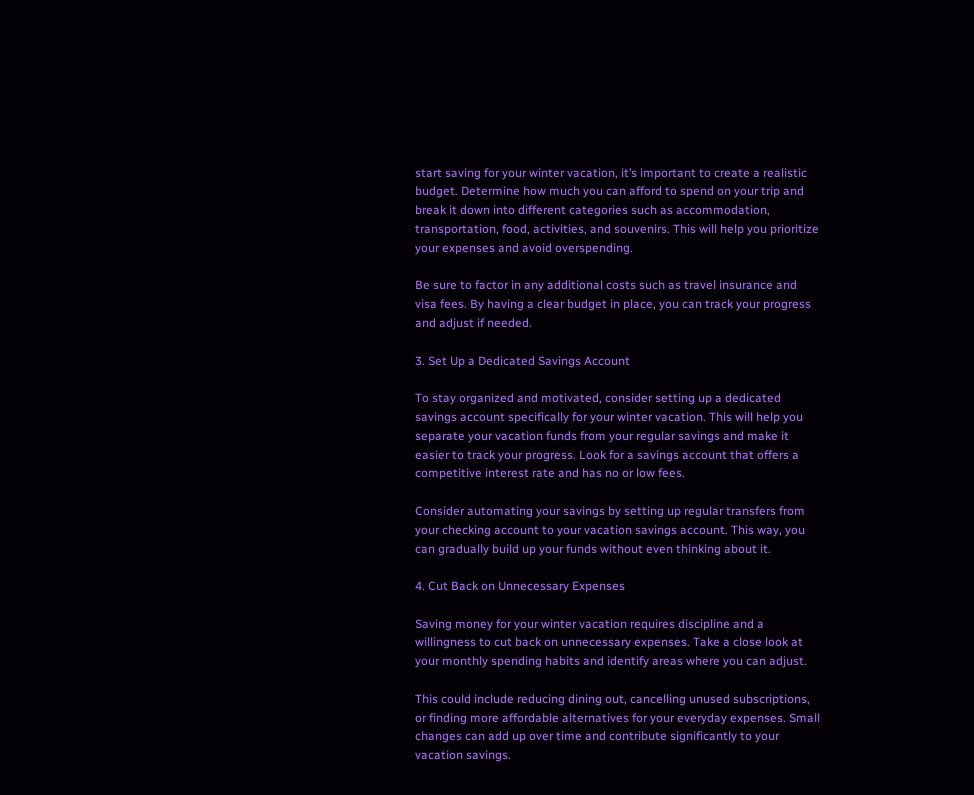start saving for your winter vacation, it’s important to create a realistic budget. Determine how much you can afford to spend on your trip and break it down into different categories such as accommodation, transportation, food, activities, and souvenirs. This will help you prioritize your expenses and avoid overspending.

Be sure to factor in any additional costs such as travel insurance and visa fees. By having a clear budget in place, you can track your progress and adjust if needed.

3. Set Up a Dedicated Savings Account

To stay organized and motivated, consider setting up a dedicated savings account specifically for your winter vacation. This will help you separate your vacation funds from your regular savings and make it easier to track your progress. Look for a savings account that offers a competitive interest rate and has no or low fees.

Consider automating your savings by setting up regular transfers from your checking account to your vacation savings account. This way, you can gradually build up your funds without even thinking about it.

4. Cut Back on Unnecessary Expenses

Saving money for your winter vacation requires discipline and a willingness to cut back on unnecessary expenses. Take a close look at your monthly spending habits and identify areas where you can adjust.

This could include reducing dining out, cancelling unused subscriptions, or finding more affordable alternatives for your everyday expenses. Small changes can add up over time and contribute significantly to your vacation savings.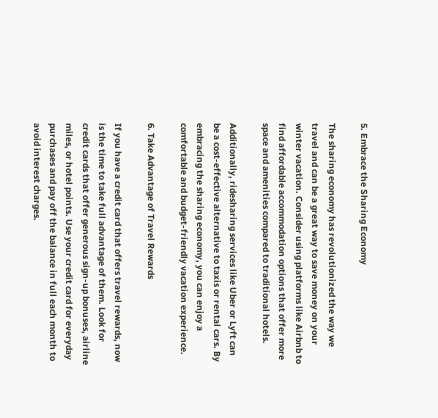5. Embrace the Sharing Economy

The sharing economy has revolutionized the way we travel and can be a great way to save money on your winter vacation. Consider using platforms like Airbnb to find affordable accommodation options that offer more space and amenities compared to traditional hotels.

Additionally, ridesharing services like Uber or Lyft can be a cost-effective alternative to taxis or rental cars. By embracing the sharing economy, you can enjoy a comfortable and budget-friendly vacation experience.

6. Take Advantage of Travel Rewards

If you have a credit card that offers travel rewards, now is the time to take full advantage of them. Look for credit cards that offer generous sign-up bonuses, airline miles, or hotel points. Use your credit card for everyday purchases and pay off the balance in full each month to avoid interest charges.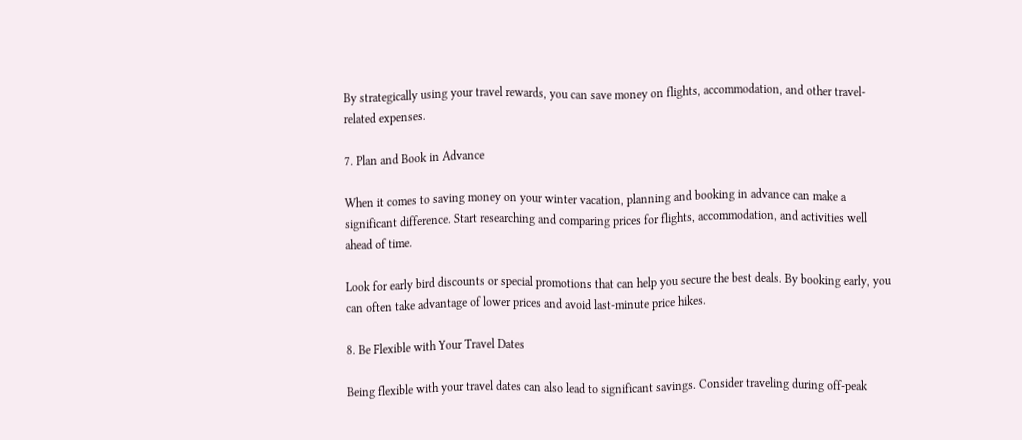By strategically using your travel rewards, you can save money on flights, accommodation, and other travel-related expenses.

7. Plan and Book in Advance

When it comes to saving money on your winter vacation, planning and booking in advance can make a significant difference. Start researching and comparing prices for flights, accommodation, and activities well ahead of time.

Look for early bird discounts or special promotions that can help you secure the best deals. By booking early, you can often take advantage of lower prices and avoid last-minute price hikes.

8. Be Flexible with Your Travel Dates

Being flexible with your travel dates can also lead to significant savings. Consider traveling during off-peak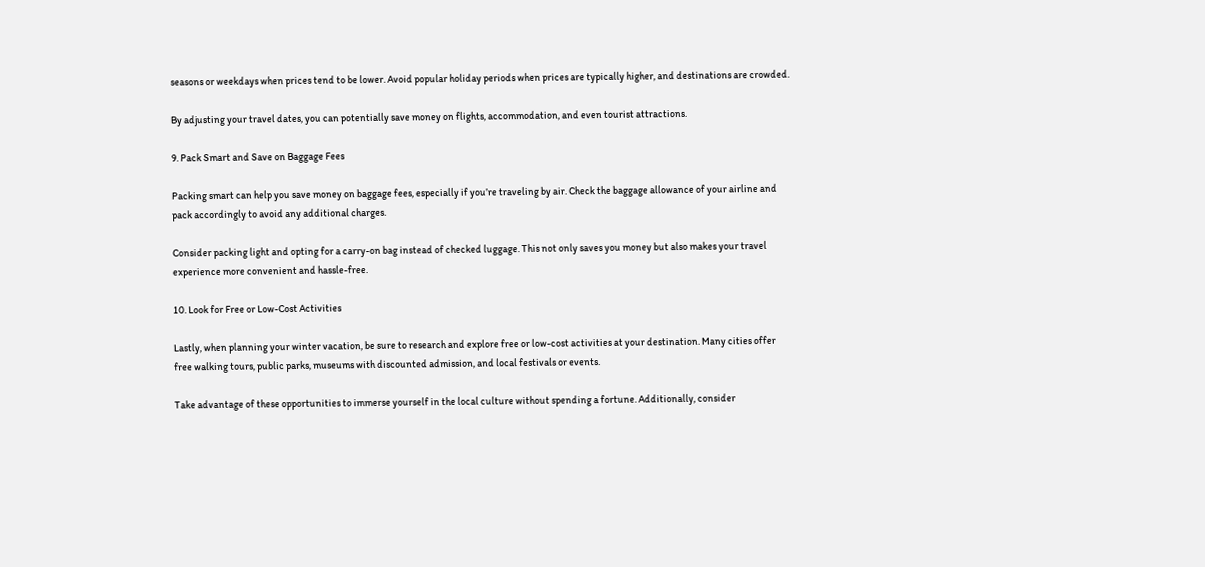seasons or weekdays when prices tend to be lower. Avoid popular holiday periods when prices are typically higher, and destinations are crowded.

By adjusting your travel dates, you can potentially save money on flights, accommodation, and even tourist attractions.

9. Pack Smart and Save on Baggage Fees

Packing smart can help you save money on baggage fees, especially if you’re traveling by air. Check the baggage allowance of your airline and pack accordingly to avoid any additional charges.

Consider packing light and opting for a carry-on bag instead of checked luggage. This not only saves you money but also makes your travel experience more convenient and hassle-free.

10. Look for Free or Low-Cost Activities

Lastly, when planning your winter vacation, be sure to research and explore free or low-cost activities at your destination. Many cities offer free walking tours, public parks, museums with discounted admission, and local festivals or events.

Take advantage of these opportunities to immerse yourself in the local culture without spending a fortune. Additionally, consider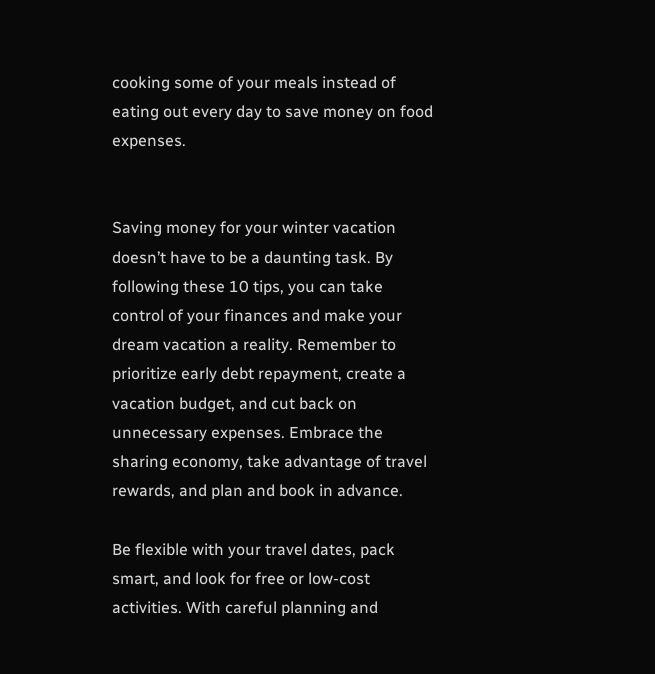cooking some of your meals instead of eating out every day to save money on food expenses.


Saving money for your winter vacation doesn’t have to be a daunting task. By following these 10 tips, you can take control of your finances and make your dream vacation a reality. Remember to prioritize early debt repayment, create a vacation budget, and cut back on unnecessary expenses. Embrace the sharing economy, take advantage of travel rewards, and plan and book in advance.

Be flexible with your travel dates, pack smart, and look for free or low-cost activities. With careful planning and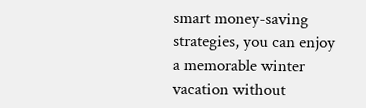smart money-saving strategies, you can enjoy a memorable winter vacation without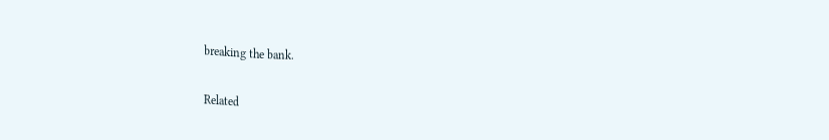breaking the bank.

Related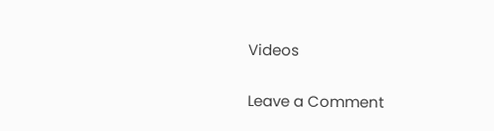Videos

Leave a Comment